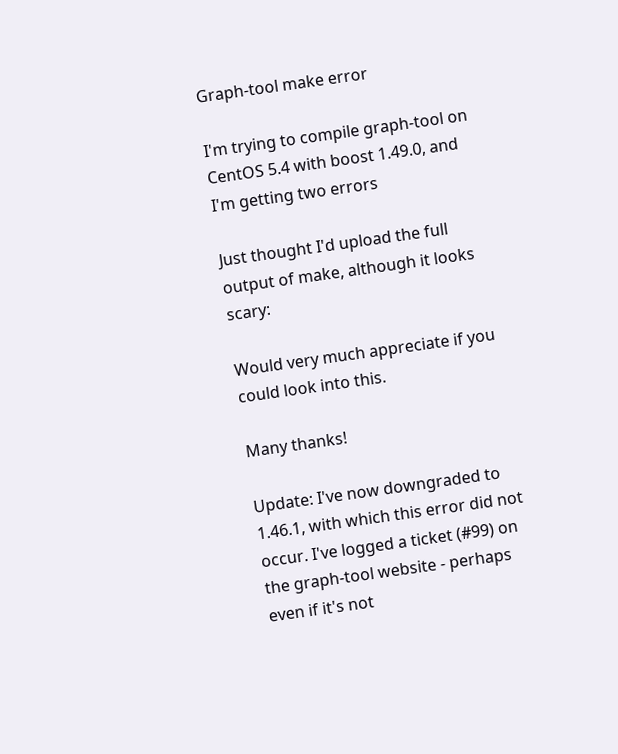Graph-tool make error

I'm trying to compile graph-tool on CentOS 5.4 with boost 1.49.0, and I'm getting two errors

Just thought I'd upload the full output of make, although it looks scary:

Would very much appreciate if you could look into this.

Many thanks!

Update: I've now downgraded to 1.46.1, with which this error did not
occur. I've logged a ticket (#99) on the graph-tool website - perhaps
even if it's not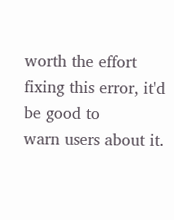worth the effort fixing this error, it'd be good to
warn users about it.